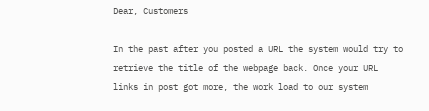Dear, Customers

In the past after you posted a URL the system would try to retrieve the title of the webpage back. Once your URL links in post got more, the work load to our system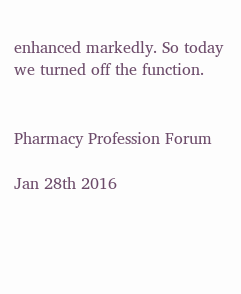enhanced markedly. So today we turned off the function.


Pharmacy Profession Forum

Jan 28th 2016